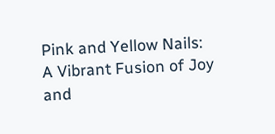Pink and Yellow Nails: A Vibrant Fusion of Joy and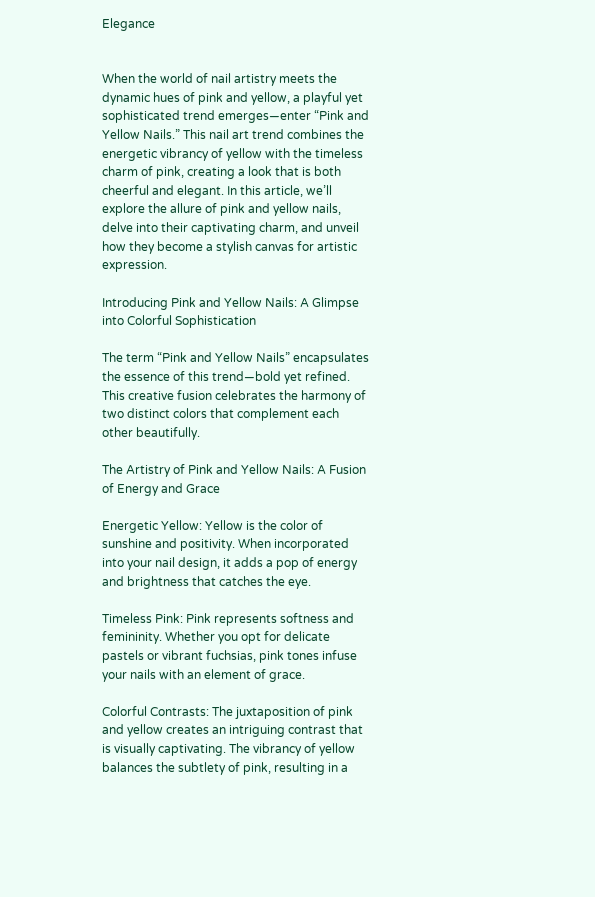Elegance


When the world of nail artistry meets the dynamic hues of pink and yellow, a playful yet sophisticated trend emerges—enter “Pink and Yellow Nails.” This nail art trend combines the energetic vibrancy of yellow with the timeless charm of pink, creating a look that is both cheerful and elegant. In this article, we’ll explore the allure of pink and yellow nails, delve into their captivating charm, and unveil how they become a stylish canvas for artistic expression.

Introducing Pink and Yellow Nails: A Glimpse into Colorful Sophistication

The term “Pink and Yellow Nails” encapsulates the essence of this trend—bold yet refined. This creative fusion celebrates the harmony of two distinct colors that complement each other beautifully.

The Artistry of Pink and Yellow Nails: A Fusion of Energy and Grace

Energetic Yellow: Yellow is the color of sunshine and positivity. When incorporated into your nail design, it adds a pop of energy and brightness that catches the eye.

Timeless Pink: Pink represents softness and femininity. Whether you opt for delicate pastels or vibrant fuchsias, pink tones infuse your nails with an element of grace.

Colorful Contrasts: The juxtaposition of pink and yellow creates an intriguing contrast that is visually captivating. The vibrancy of yellow balances the subtlety of pink, resulting in a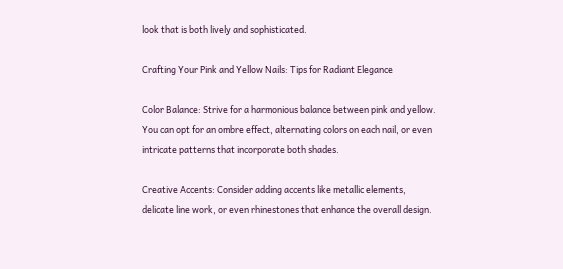look that is both lively and sophisticated.

Crafting Your Pink and Yellow Nails: Tips for Radiant Elegance

Color Balance: Strive for a harmonious balance between pink and yellow. You can opt for an ombre effect, alternating colors on each nail, or even intricate patterns that incorporate both shades.

Creative Accents: Consider adding accents like metallic elements, delicate line work, or even rhinestones that enhance the overall design.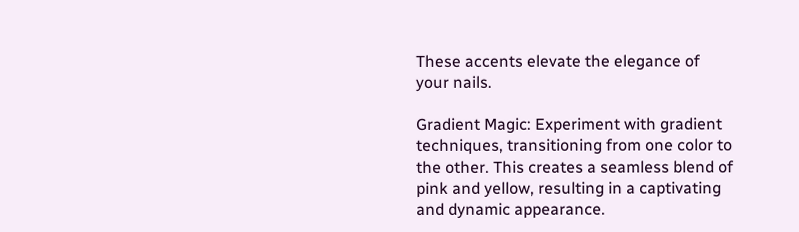These accents elevate the elegance of your nails.

Gradient Magic: Experiment with gradient techniques, transitioning from one color to the other. This creates a seamless blend of pink and yellow, resulting in a captivating and dynamic appearance.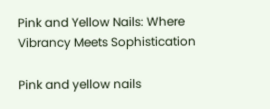Pink and Yellow Nails: Where Vibrancy Meets Sophistication

Pink and yellow nails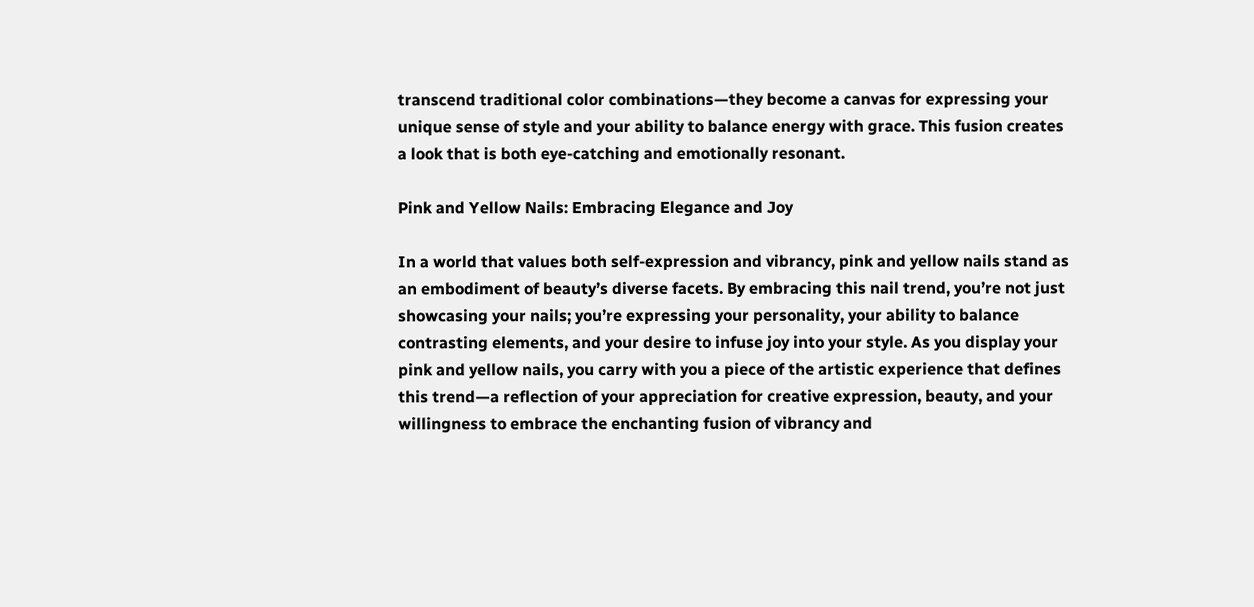transcend traditional color combinations—they become a canvas for expressing your unique sense of style and your ability to balance energy with grace. This fusion creates a look that is both eye-catching and emotionally resonant.

Pink and Yellow Nails: Embracing Elegance and Joy

In a world that values both self-expression and vibrancy, pink and yellow nails stand as an embodiment of beauty’s diverse facets. By embracing this nail trend, you’re not just showcasing your nails; you’re expressing your personality, your ability to balance contrasting elements, and your desire to infuse joy into your style. As you display your pink and yellow nails, you carry with you a piece of the artistic experience that defines this trend—a reflection of your appreciation for creative expression, beauty, and your willingness to embrace the enchanting fusion of vibrancy and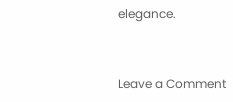elegance.


Leave a Comment